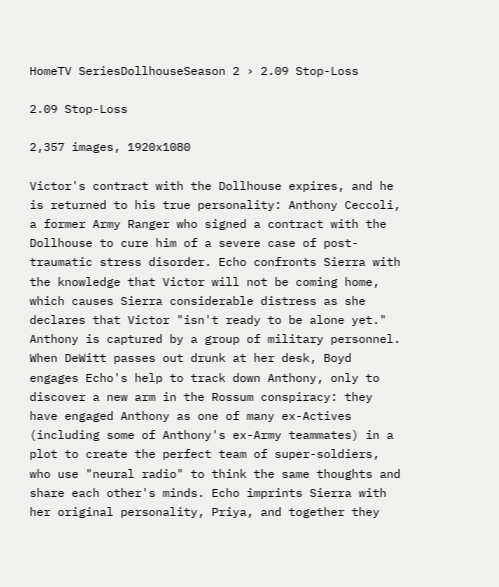HomeTV SeriesDollhouseSeason 2 › 2.09 Stop-Loss

2.09 Stop-Loss

2,357 images, 1920x1080

Victor's contract with the Dollhouse expires, and he is returned to his true personality: Anthony Ceccoli, a former Army Ranger who signed a contract with the Dollhouse to cure him of a severe case of post-traumatic stress disorder. Echo confronts Sierra with the knowledge that Victor will not be coming home, which causes Sierra considerable distress as she declares that Victor "isn't ready to be alone yet." Anthony is captured by a group of military personnel. When DeWitt passes out drunk at her desk, Boyd engages Echo's help to track down Anthony, only to discover a new arm in the Rossum conspiracy: they have engaged Anthony as one of many ex-Actives (including some of Anthony's ex-Army teammates) in a plot to create the perfect team of super-soldiers, who use "neural radio" to think the same thoughts and share each other's minds. Echo imprints Sierra with her original personality, Priya, and together they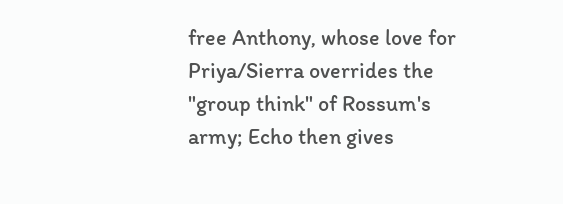free Anthony, whose love for Priya/Sierra overrides the "group think" of Rossum's army; Echo then gives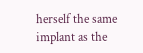herself the same implant as the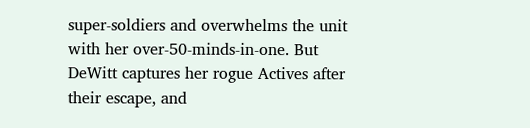super-soldiers and overwhelms the unit with her over-50-minds-in-one. But DeWitt captures her rogue Actives after their escape, and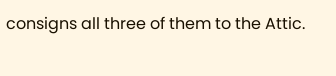consigns all three of them to the Attic.